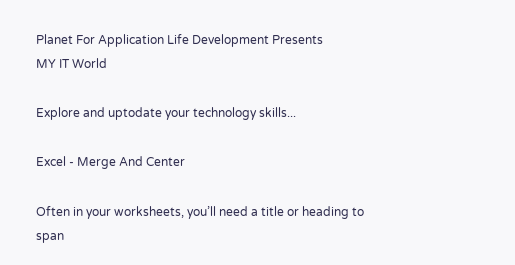Planet For Application Life Development Presents
MY IT World

Explore and uptodate your technology skills...

Excel - Merge And Center

Often in your worksheets, you’ll need a title or heading to span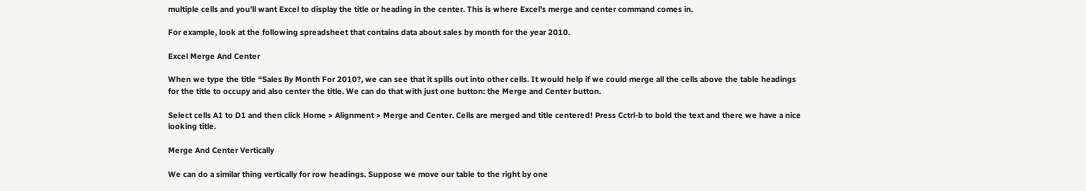multiple cells and you’ll want Excel to display the title or heading in the center. This is where Excel’s merge and center command comes in.

For example, look at the following spreadsheet that contains data about sales by month for the year 2010.

Excel Merge And Center

When we type the title “Sales By Month For 2010?, we can see that it spills out into other cells. It would help if we could merge all the cells above the table headings for the title to occupy and also center the title. We can do that with just one button: the Merge and Center button.

Select cells A1 to D1 and then click Home > Alignment > Merge and Center. Cells are merged and title centered! Press Cctrl-b to bold the text and there we have a nice looking title.

Merge And Center Vertically

We can do a similar thing vertically for row headings. Suppose we move our table to the right by one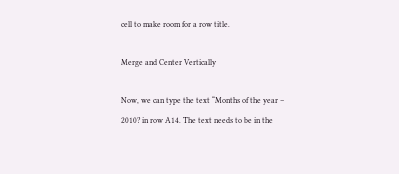cell to make room for a row title.

Merge and Center Vertically

Now, we can type the text “Months of the year – 2010? in row A14. The text needs to be in the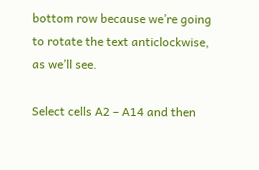bottom row because we’re going to rotate the text anticlockwise, as we’ll see.

Select cells A2 – A14 and then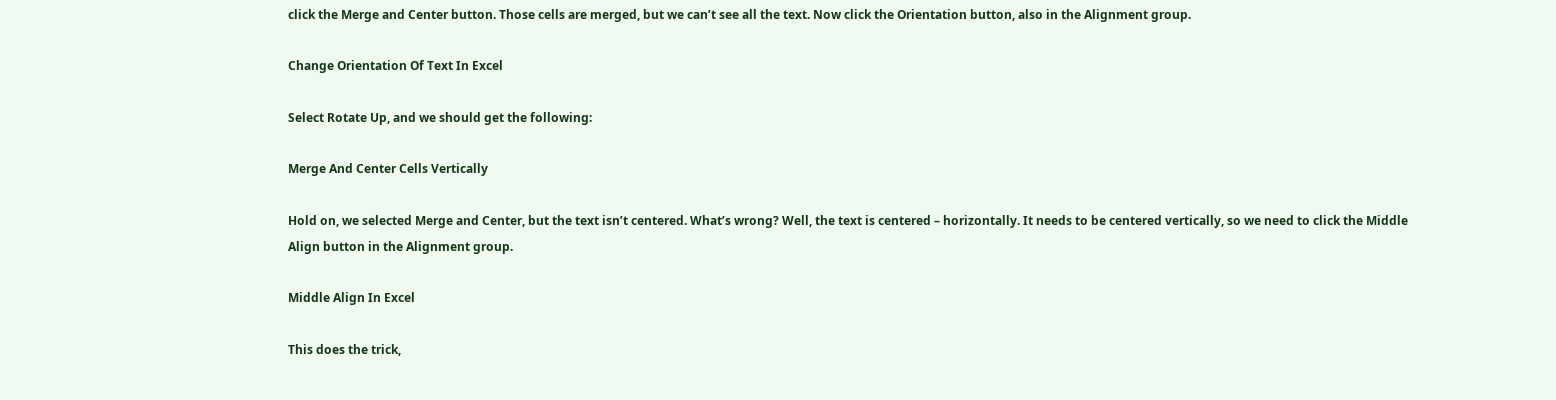click the Merge and Center button. Those cells are merged, but we can’t see all the text. Now click the Orientation button, also in the Alignment group.

Change Orientation Of Text In Excel

Select Rotate Up, and we should get the following:

Merge And Center Cells Vertically

Hold on, we selected Merge and Center, but the text isn’t centered. What’s wrong? Well, the text is centered – horizontally. It needs to be centered vertically, so we need to click the Middle Align button in the Alignment group.

Middle Align In Excel

This does the trick,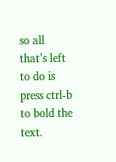so all that’s left to do is press ctrl-b to bold the text.